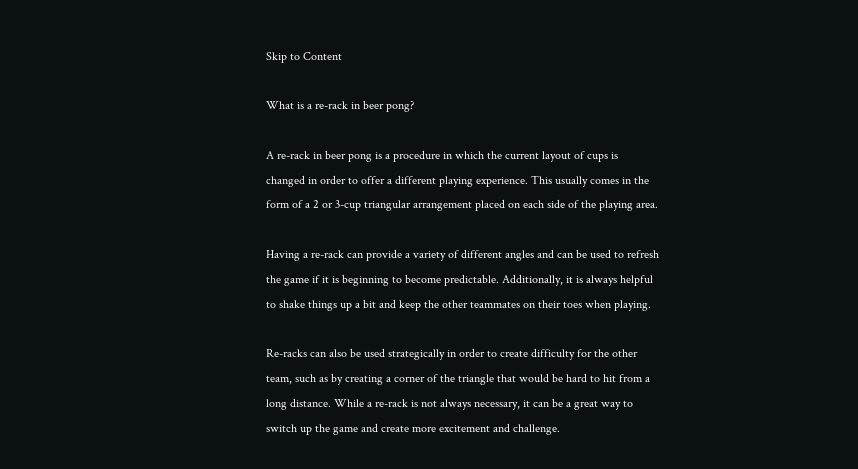Skip to Content

What is a re-rack in beer pong?

A re-rack in beer pong is a procedure in which the current layout of cups is changed in order to offer a different playing experience. This usually comes in the form of a 2 or 3-cup triangular arrangement placed on each side of the playing area.

Having a re-rack can provide a variety of different angles and can be used to refresh the game if it is beginning to become predictable. Additionally, it is always helpful to shake things up a bit and keep the other teammates on their toes when playing.

Re-racks can also be used strategically in order to create difficulty for the other team, such as by creating a corner of the triangle that would be hard to hit from a long distance. While a re-rack is not always necessary, it can be a great way to switch up the game and create more excitement and challenge.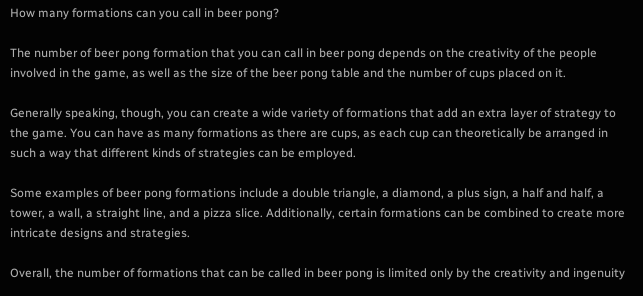How many formations can you call in beer pong?

The number of beer pong formation that you can call in beer pong depends on the creativity of the people involved in the game, as well as the size of the beer pong table and the number of cups placed on it.

Generally speaking, though, you can create a wide variety of formations that add an extra layer of strategy to the game. You can have as many formations as there are cups, as each cup can theoretically be arranged in such a way that different kinds of strategies can be employed.

Some examples of beer pong formations include a double triangle, a diamond, a plus sign, a half and half, a tower, a wall, a straight line, and a pizza slice. Additionally, certain formations can be combined to create more intricate designs and strategies.

Overall, the number of formations that can be called in beer pong is limited only by the creativity and ingenuity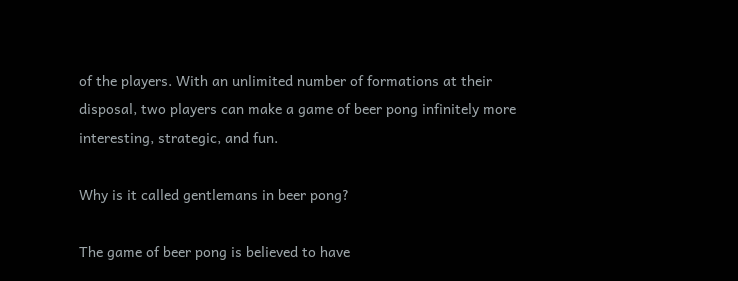of the players. With an unlimited number of formations at their disposal, two players can make a game of beer pong infinitely more interesting, strategic, and fun.

Why is it called gentlemans in beer pong?

The game of beer pong is believed to have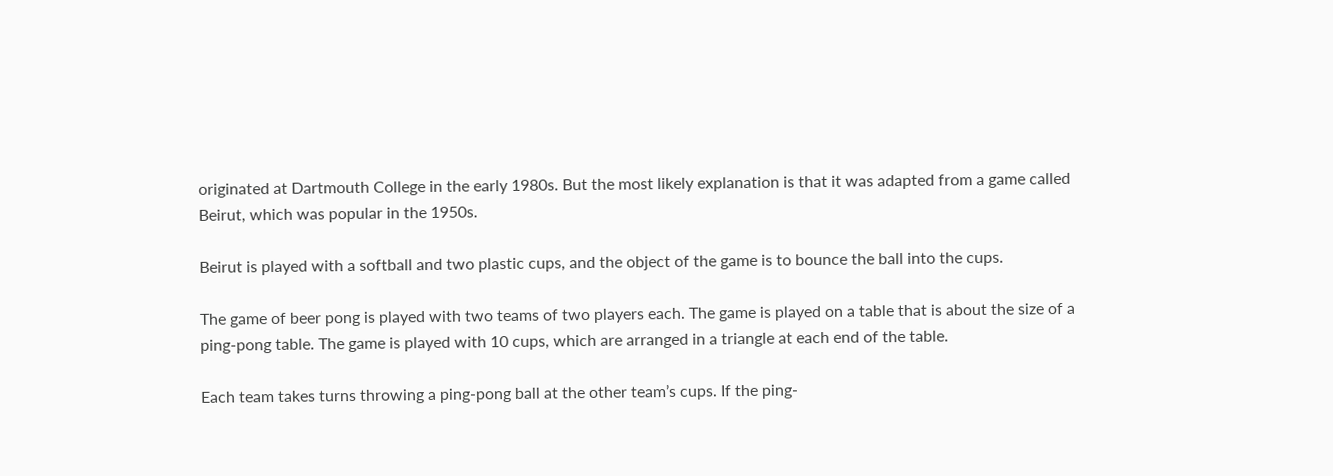originated at Dartmouth College in the early 1980s. But the most likely explanation is that it was adapted from a game called Beirut, which was popular in the 1950s.

Beirut is played with a softball and two plastic cups, and the object of the game is to bounce the ball into the cups.

The game of beer pong is played with two teams of two players each. The game is played on a table that is about the size of a ping-pong table. The game is played with 10 cups, which are arranged in a triangle at each end of the table.

Each team takes turns throwing a ping-pong ball at the other team’s cups. If the ping-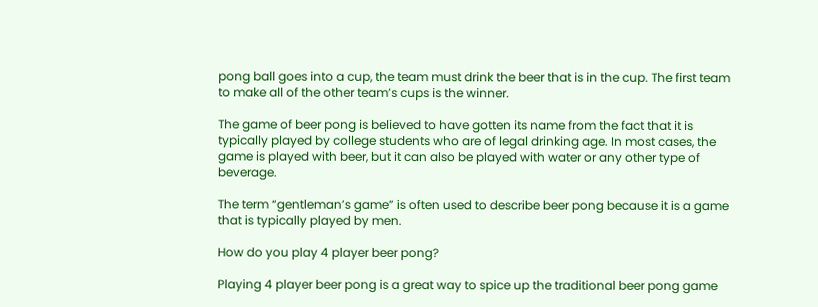pong ball goes into a cup, the team must drink the beer that is in the cup. The first team to make all of the other team’s cups is the winner.

The game of beer pong is believed to have gotten its name from the fact that it is typically played by college students who are of legal drinking age. In most cases, the game is played with beer, but it can also be played with water or any other type of beverage.

The term “gentleman’s game” is often used to describe beer pong because it is a game that is typically played by men.

How do you play 4 player beer pong?

Playing 4 player beer pong is a great way to spice up the traditional beer pong game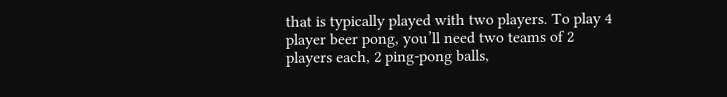that is typically played with two players. To play 4 player beer pong, you’ll need two teams of 2 players each, 2 ping-pong balls,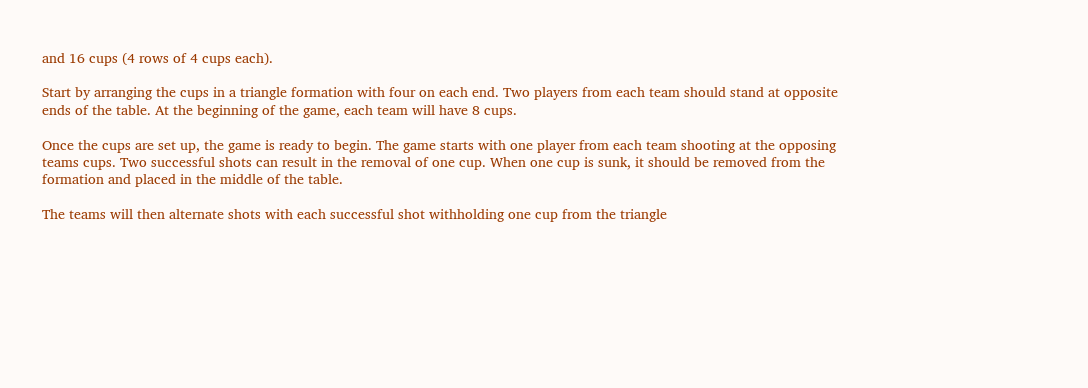and 16 cups (4 rows of 4 cups each).

Start by arranging the cups in a triangle formation with four on each end. Two players from each team should stand at opposite ends of the table. At the beginning of the game, each team will have 8 cups.

Once the cups are set up, the game is ready to begin. The game starts with one player from each team shooting at the opposing teams cups. Two successful shots can result in the removal of one cup. When one cup is sunk, it should be removed from the formation and placed in the middle of the table.

The teams will then alternate shots with each successful shot withholding one cup from the triangle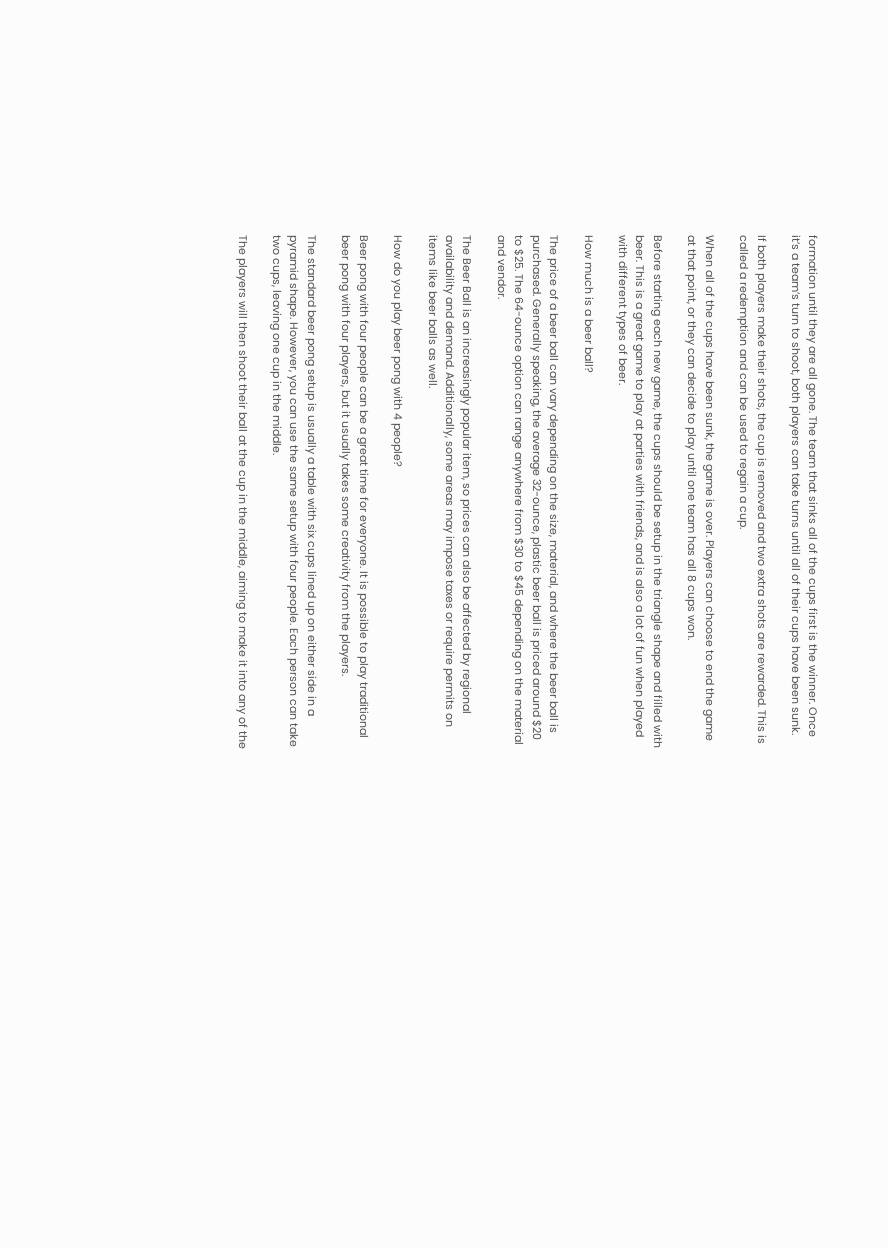formation until they are all gone. The team that sinks all of the cups first is the winner. Once it’s a team’s turn to shoot, both players can take turns until all of their cups have been sunk.

If both players make their shots, the cup is removed and two extra shots are rewarded. This is called a redemption and can be used to regain a cup.

When all of the cups have been sunk, the game is over. Players can choose to end the game at that point, or they can decide to play until one team has all 8 cups won.

Before starting each new game, the cups should be setup in the triangle shape and filled with beer. This is a great game to play at parties with friends, and is also a lot of fun when played with different types of beer.

How much is a beer ball?

The price of a beer ball can vary depending on the size, material, and where the beer ball is purchased. Generally speaking, the average 32-ounce, plastic beer ball is priced around $20 to $25. The 64-ounce option can range anywhere from $30 to $45 depending on the material and vendor.

The Beer Ball is an increasingly popular item, so prices can also be affected by regional availability and demand. Additionally, some areas may impose taxes or require permits on items like beer balls as well.

How do you play beer pong with 4 people?

Beer pong with four people can be a great time for everyone. It is possible to play traditional beer pong with four players, but it usually takes some creativity from the players.

The standard beer pong setup is usually a table with six cups lined up on either side in a pyramid shape. However, you can use the same setup with four people. Each person can take two cups, leaving one cup in the middle.

The players will then shoot their ball at the cup in the middle, aiming to make it into any of the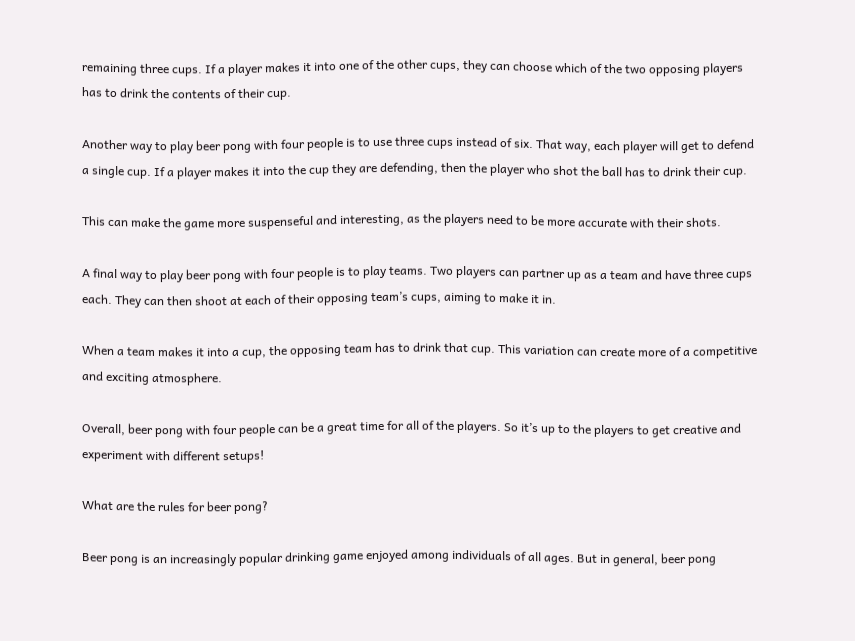remaining three cups. If a player makes it into one of the other cups, they can choose which of the two opposing players has to drink the contents of their cup.

Another way to play beer pong with four people is to use three cups instead of six. That way, each player will get to defend a single cup. If a player makes it into the cup they are defending, then the player who shot the ball has to drink their cup.

This can make the game more suspenseful and interesting, as the players need to be more accurate with their shots.

A final way to play beer pong with four people is to play teams. Two players can partner up as a team and have three cups each. They can then shoot at each of their opposing team’s cups, aiming to make it in.

When a team makes it into a cup, the opposing team has to drink that cup. This variation can create more of a competitive and exciting atmosphere.

Overall, beer pong with four people can be a great time for all of the players. So it’s up to the players to get creative and experiment with different setups!

What are the rules for beer pong?

Beer pong is an increasingly popular drinking game enjoyed among individuals of all ages. But in general, beer pong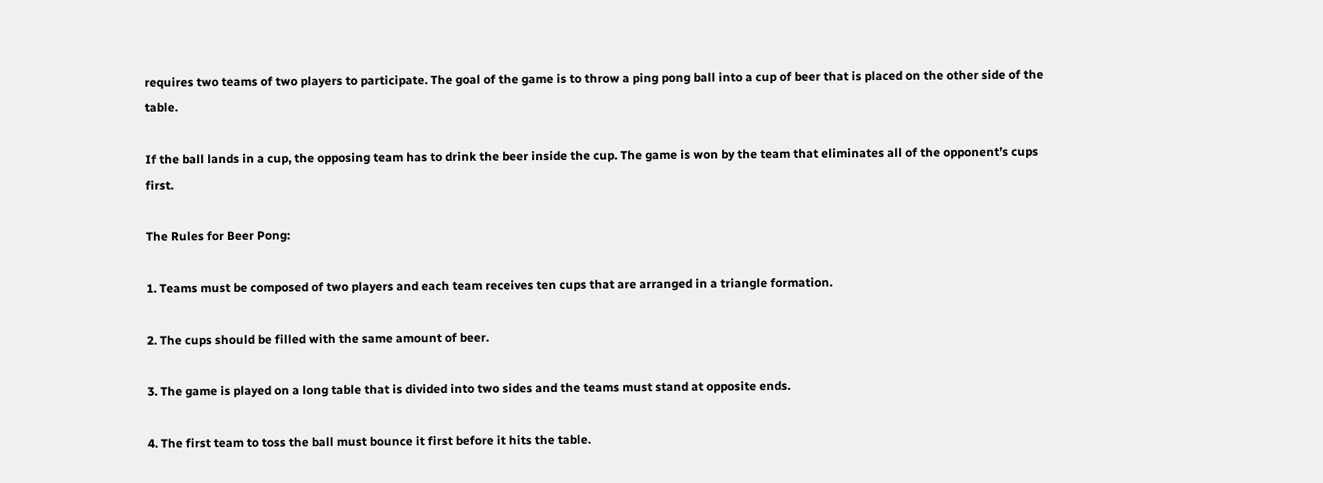requires two teams of two players to participate. The goal of the game is to throw a ping pong ball into a cup of beer that is placed on the other side of the table.

If the ball lands in a cup, the opposing team has to drink the beer inside the cup. The game is won by the team that eliminates all of the opponent’s cups first.

The Rules for Beer Pong:

1. Teams must be composed of two players and each team receives ten cups that are arranged in a triangle formation.

2. The cups should be filled with the same amount of beer.

3. The game is played on a long table that is divided into two sides and the teams must stand at opposite ends.

4. The first team to toss the ball must bounce it first before it hits the table.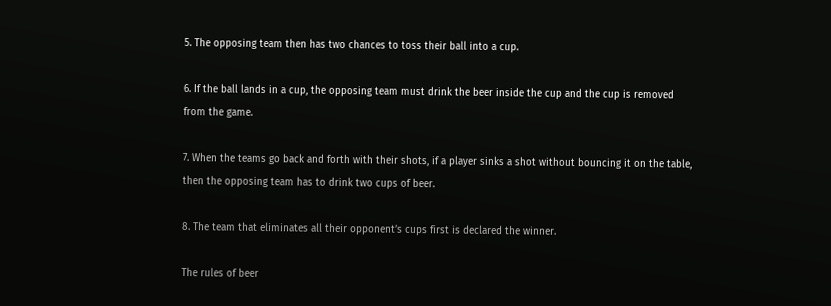5. The opposing team then has two chances to toss their ball into a cup.

6. If the ball lands in a cup, the opposing team must drink the beer inside the cup and the cup is removed from the game.

7. When the teams go back and forth with their shots, if a player sinks a shot without bouncing it on the table, then the opposing team has to drink two cups of beer.

8. The team that eliminates all their opponent’s cups first is declared the winner.

The rules of beer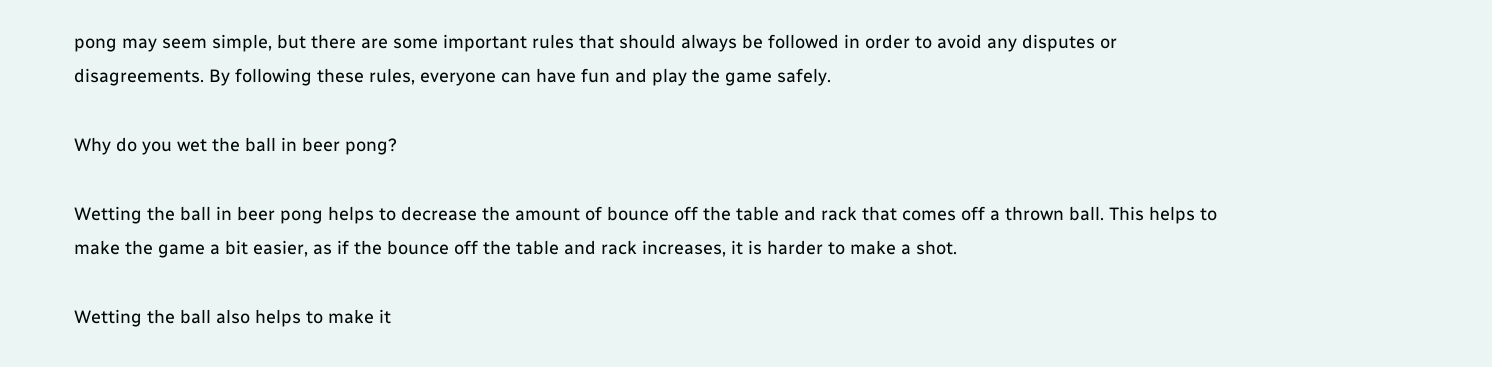pong may seem simple, but there are some important rules that should always be followed in order to avoid any disputes or disagreements. By following these rules, everyone can have fun and play the game safely.

Why do you wet the ball in beer pong?

Wetting the ball in beer pong helps to decrease the amount of bounce off the table and rack that comes off a thrown ball. This helps to make the game a bit easier, as if the bounce off the table and rack increases, it is harder to make a shot.

Wetting the ball also helps to make it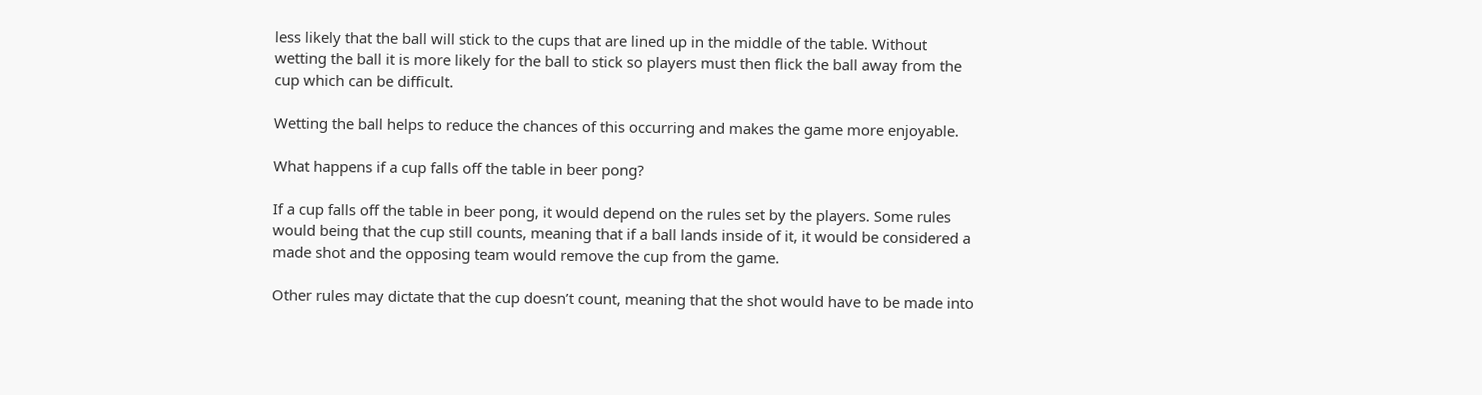less likely that the ball will stick to the cups that are lined up in the middle of the table. Without wetting the ball it is more likely for the ball to stick so players must then flick the ball away from the cup which can be difficult.

Wetting the ball helps to reduce the chances of this occurring and makes the game more enjoyable.

What happens if a cup falls off the table in beer pong?

If a cup falls off the table in beer pong, it would depend on the rules set by the players. Some rules would being that the cup still counts, meaning that if a ball lands inside of it, it would be considered a made shot and the opposing team would remove the cup from the game.

Other rules may dictate that the cup doesn’t count, meaning that the shot would have to be made into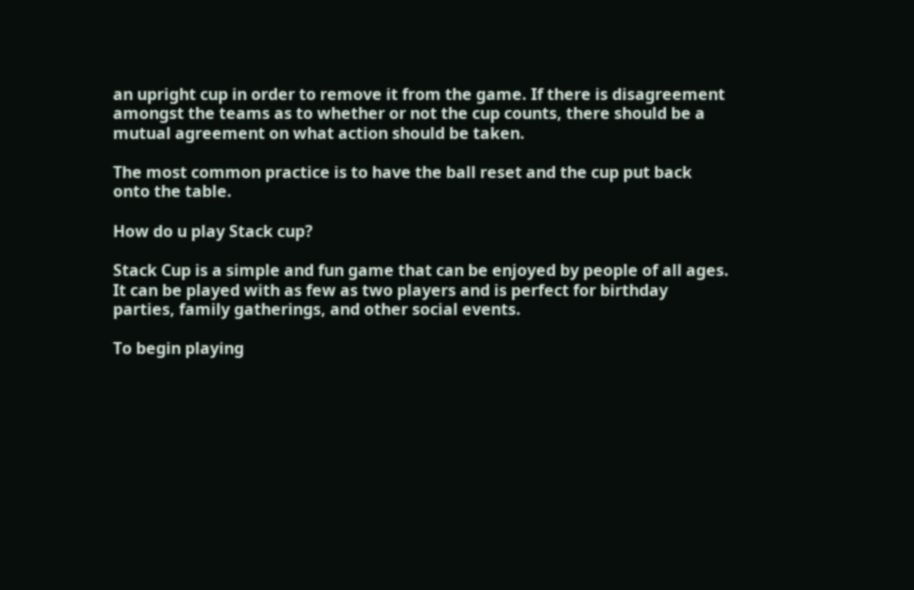an upright cup in order to remove it from the game. If there is disagreement amongst the teams as to whether or not the cup counts, there should be a mutual agreement on what action should be taken.

The most common practice is to have the ball reset and the cup put back onto the table.

How do u play Stack cup?

Stack Cup is a simple and fun game that can be enjoyed by people of all ages. It can be played with as few as two players and is perfect for birthday parties, family gatherings, and other social events.

To begin playing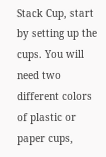Stack Cup, start by setting up the cups. You will need two different colors of plastic or paper cups,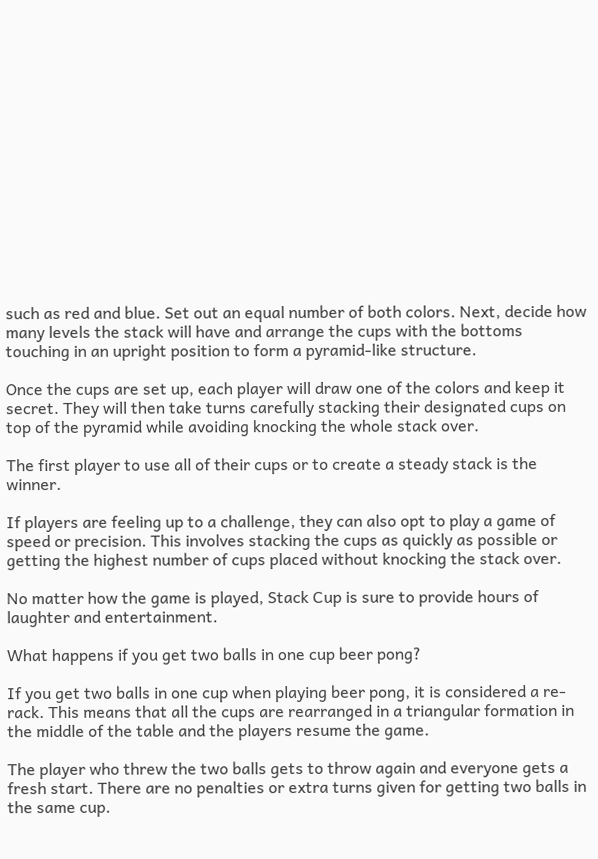such as red and blue. Set out an equal number of both colors. Next, decide how many levels the stack will have and arrange the cups with the bottoms touching in an upright position to form a pyramid-like structure.

Once the cups are set up, each player will draw one of the colors and keep it secret. They will then take turns carefully stacking their designated cups on top of the pyramid while avoiding knocking the whole stack over.

The first player to use all of their cups or to create a steady stack is the winner.

If players are feeling up to a challenge, they can also opt to play a game of speed or precision. This involves stacking the cups as quickly as possible or getting the highest number of cups placed without knocking the stack over.

No matter how the game is played, Stack Cup is sure to provide hours of laughter and entertainment.

What happens if you get two balls in one cup beer pong?

If you get two balls in one cup when playing beer pong, it is considered a re-rack. This means that all the cups are rearranged in a triangular formation in the middle of the table and the players resume the game.

The player who threw the two balls gets to throw again and everyone gets a fresh start. There are no penalties or extra turns given for getting two balls in the same cup.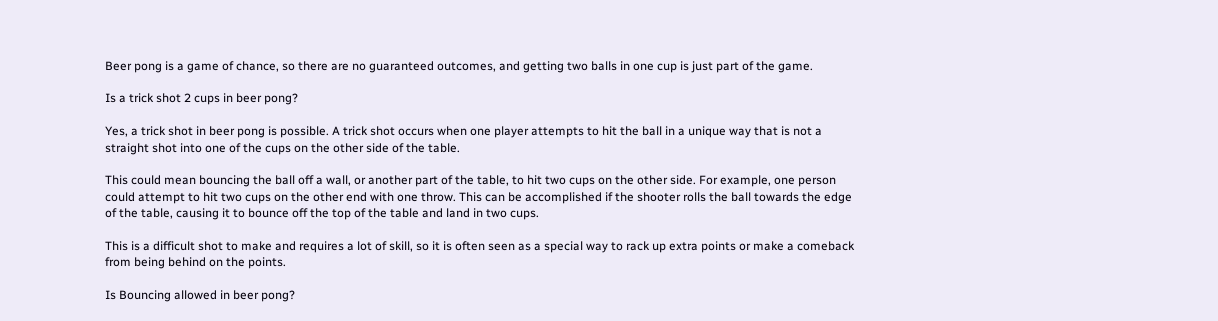Beer pong is a game of chance, so there are no guaranteed outcomes, and getting two balls in one cup is just part of the game.

Is a trick shot 2 cups in beer pong?

Yes, a trick shot in beer pong is possible. A trick shot occurs when one player attempts to hit the ball in a unique way that is not a straight shot into one of the cups on the other side of the table.

This could mean bouncing the ball off a wall, or another part of the table, to hit two cups on the other side. For example, one person could attempt to hit two cups on the other end with one throw. This can be accomplished if the shooter rolls the ball towards the edge of the table, causing it to bounce off the top of the table and land in two cups.

This is a difficult shot to make and requires a lot of skill, so it is often seen as a special way to rack up extra points or make a comeback from being behind on the points.

Is Bouncing allowed in beer pong?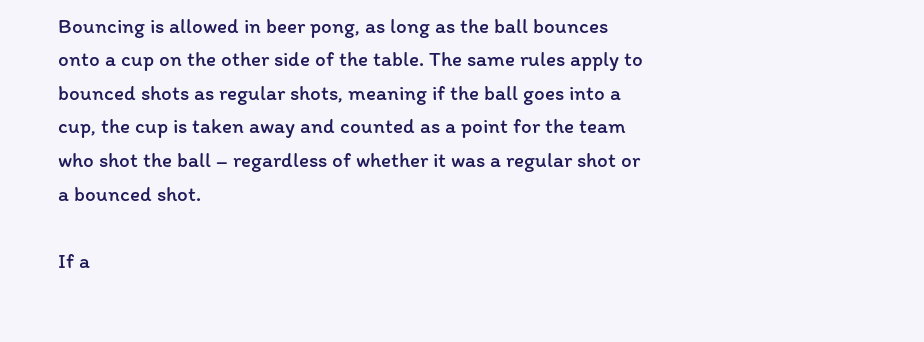Bouncing is allowed in beer pong, as long as the ball bounces onto a cup on the other side of the table. The same rules apply to bounced shots as regular shots, meaning if the ball goes into a cup, the cup is taken away and counted as a point for the team who shot the ball – regardless of whether it was a regular shot or a bounced shot.

If a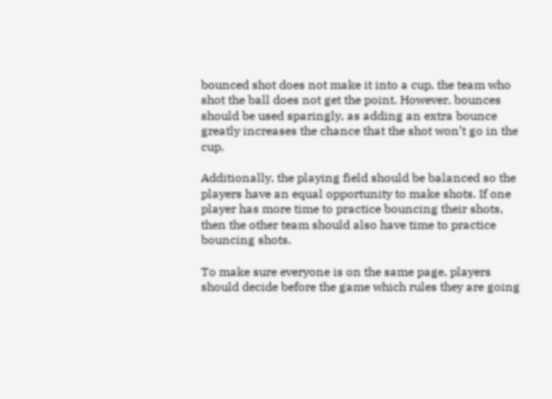bounced shot does not make it into a cup, the team who shot the ball does not get the point. However, bounces should be used sparingly, as adding an extra bounce greatly increases the chance that the shot won’t go in the cup.

Additionally, the playing field should be balanced so the players have an equal opportunity to make shots. If one player has more time to practice bouncing their shots, then the other team should also have time to practice bouncing shots.

To make sure everyone is on the same page, players should decide before the game which rules they are going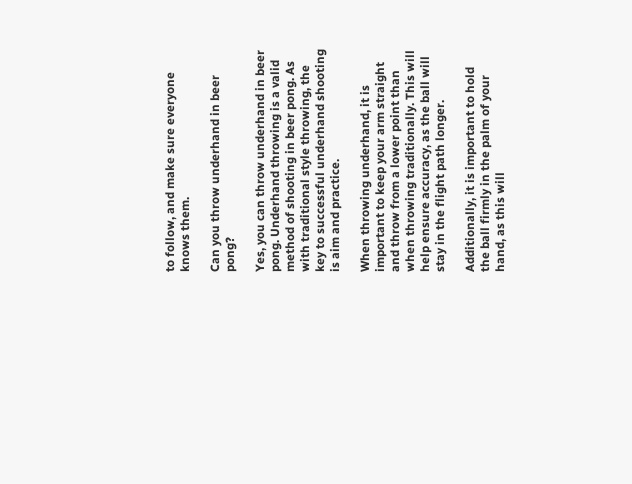to follow, and make sure everyone knows them.

Can you throw underhand in beer pong?

Yes, you can throw underhand in beer pong. Underhand throwing is a valid method of shooting in beer pong. As with traditional style throwing, the key to successful underhand shooting is aim and practice.

When throwing underhand, it is important to keep your arm straight and throw from a lower point than when throwing traditionally. This will help ensure accuracy, as the ball will stay in the flight path longer.

Additionally, it is important to hold the ball firmly in the palm of your hand, as this will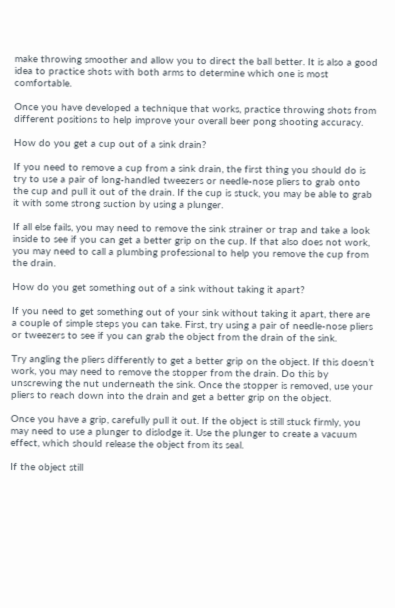make throwing smoother and allow you to direct the ball better. It is also a good idea to practice shots with both arms to determine which one is most comfortable.

Once you have developed a technique that works, practice throwing shots from different positions to help improve your overall beer pong shooting accuracy.

How do you get a cup out of a sink drain?

If you need to remove a cup from a sink drain, the first thing you should do is try to use a pair of long-handled tweezers or needle-nose pliers to grab onto the cup and pull it out of the drain. If the cup is stuck, you may be able to grab it with some strong suction by using a plunger.

If all else fails, you may need to remove the sink strainer or trap and take a look inside to see if you can get a better grip on the cup. If that also does not work, you may need to call a plumbing professional to help you remove the cup from the drain.

How do you get something out of a sink without taking it apart?

If you need to get something out of your sink without taking it apart, there are a couple of simple steps you can take. First, try using a pair of needle-nose pliers or tweezers to see if you can grab the object from the drain of the sink.

Try angling the pliers differently to get a better grip on the object. If this doesn’t work, you may need to remove the stopper from the drain. Do this by unscrewing the nut underneath the sink. Once the stopper is removed, use your pliers to reach down into the drain and get a better grip on the object.

Once you have a grip, carefully pull it out. If the object is still stuck firmly, you may need to use a plunger to dislodge it. Use the plunger to create a vacuum effect, which should release the object from its seal.

If the object still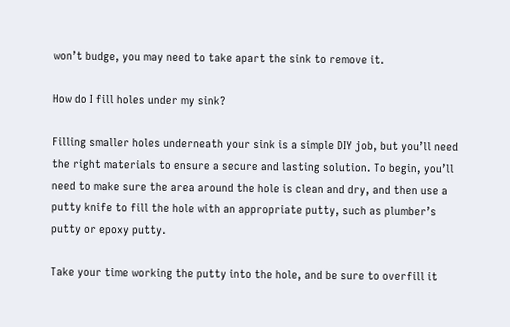won’t budge, you may need to take apart the sink to remove it.

How do I fill holes under my sink?

Filling smaller holes underneath your sink is a simple DIY job, but you’ll need the right materials to ensure a secure and lasting solution. To begin, you’ll need to make sure the area around the hole is clean and dry, and then use a putty knife to fill the hole with an appropriate putty, such as plumber’s putty or epoxy putty.

Take your time working the putty into the hole, and be sure to overfill it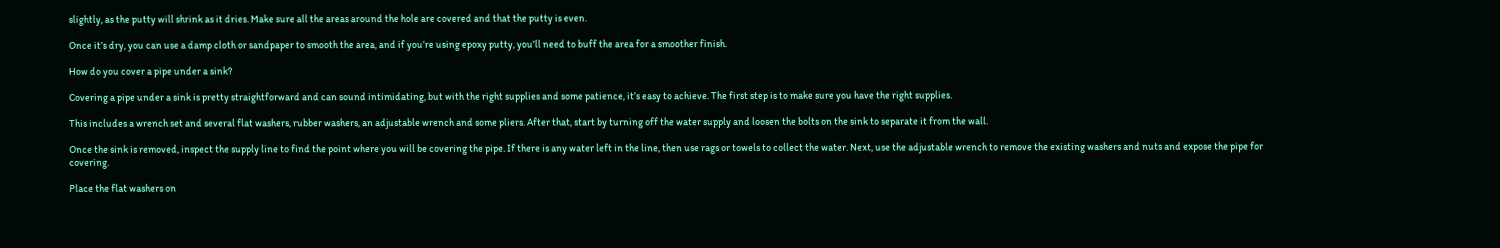slightly, as the putty will shrink as it dries. Make sure all the areas around the hole are covered and that the putty is even.

Once it’s dry, you can use a damp cloth or sandpaper to smooth the area, and if you’re using epoxy putty, you’ll need to buff the area for a smoother finish.

How do you cover a pipe under a sink?

Covering a pipe under a sink is pretty straightforward and can sound intimidating, but with the right supplies and some patience, it’s easy to achieve. The first step is to make sure you have the right supplies.

This includes a wrench set and several flat washers, rubber washers, an adjustable wrench and some pliers. After that, start by turning off the water supply and loosen the bolts on the sink to separate it from the wall.

Once the sink is removed, inspect the supply line to find the point where you will be covering the pipe. If there is any water left in the line, then use rags or towels to collect the water. Next, use the adjustable wrench to remove the existing washers and nuts and expose the pipe for covering.

Place the flat washers on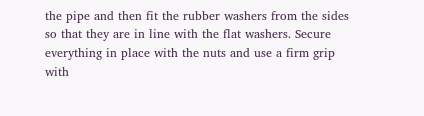the pipe and then fit the rubber washers from the sides so that they are in line with the flat washers. Secure everything in place with the nuts and use a firm grip with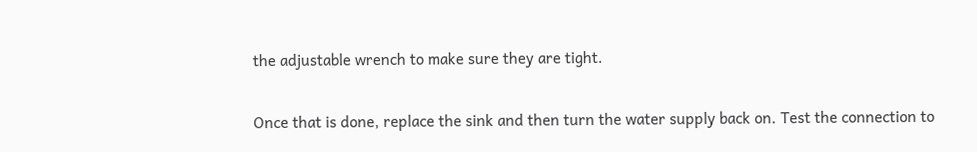the adjustable wrench to make sure they are tight.

Once that is done, replace the sink and then turn the water supply back on. Test the connection to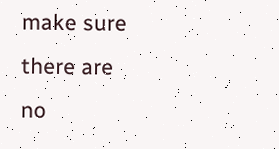make sure there are no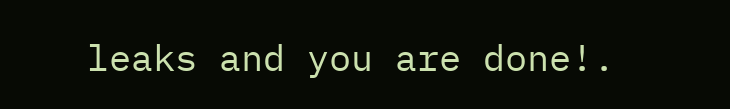leaks and you are done!.